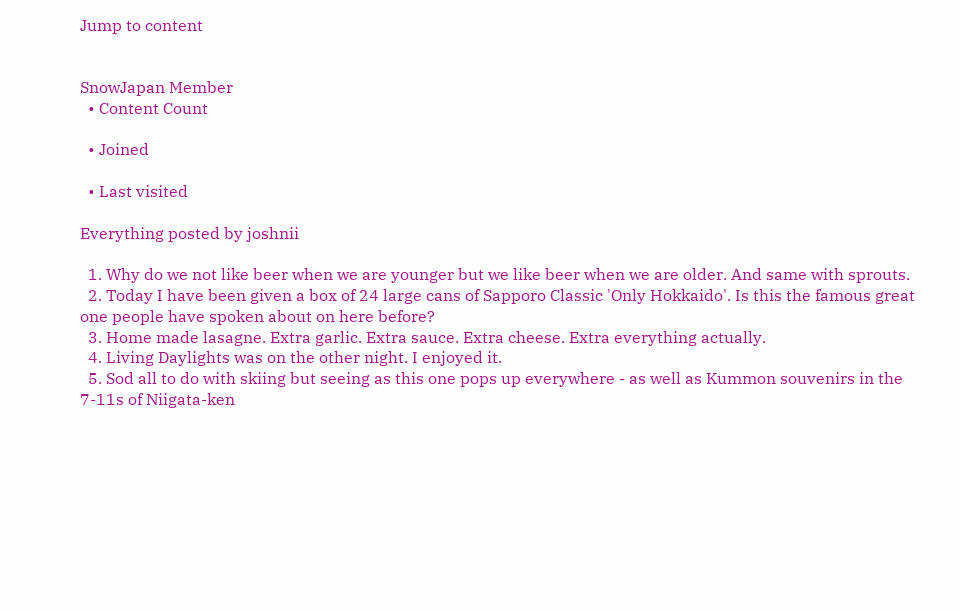Jump to content


SnowJapan Member
  • Content Count

  • Joined

  • Last visited

Everything posted by joshnii

  1. Why do we not like beer when we are younger but we like beer when we are older. And same with sprouts.
  2. Today I have been given a box of 24 large cans of Sapporo Classic 'Only Hokkaido'. Is this the famous great one people have spoken about on here before?
  3. Home made lasagne. Extra garlic. Extra sauce. Extra cheese. Extra everything actually.
  4. Living Daylights was on the other night. I enjoyed it.
  5. Sod all to do with skiing but seeing as this one pops up everywhere - as well as Kummon souvenirs in the 7-11s of Niigata-ken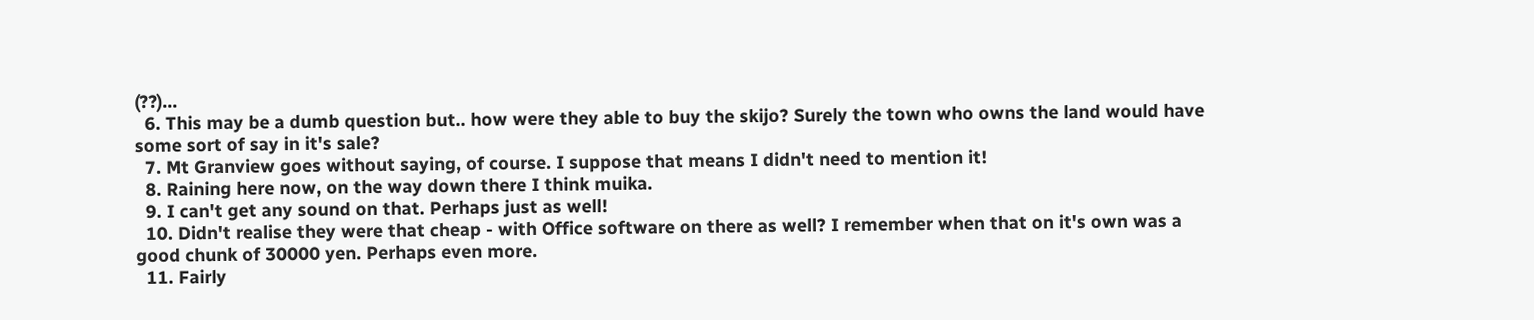(??)...
  6. This may be a dumb question but.. how were they able to buy the skijo? Surely the town who owns the land would have some sort of say in it's sale?
  7. Mt Granview goes without saying, of course. I suppose that means I didn't need to mention it!
  8. Raining here now, on the way down there I think muika.
  9. I can't get any sound on that. Perhaps just as well!
  10. Didn't realise they were that cheap - with Office software on there as well? I remember when that on it's own was a good chunk of 30000 yen. Perhaps even more.
  11. Fairly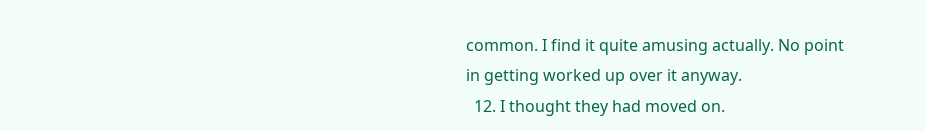common. I find it quite amusing actually. No point in getting worked up over it anyway.
  12. I thought they had moved on.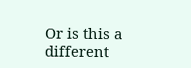Or is this a different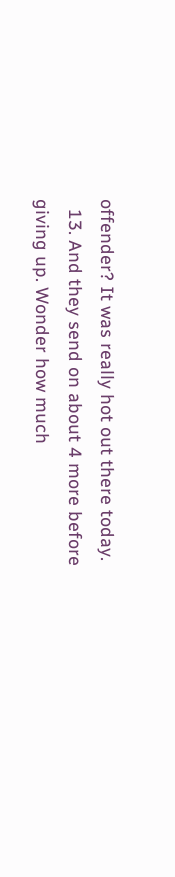offender? It was really hot out there today.
  13. And they send on about 4 more before giving up. Wonder how much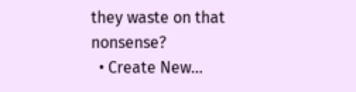they waste on that nonsense?
  • Create New...